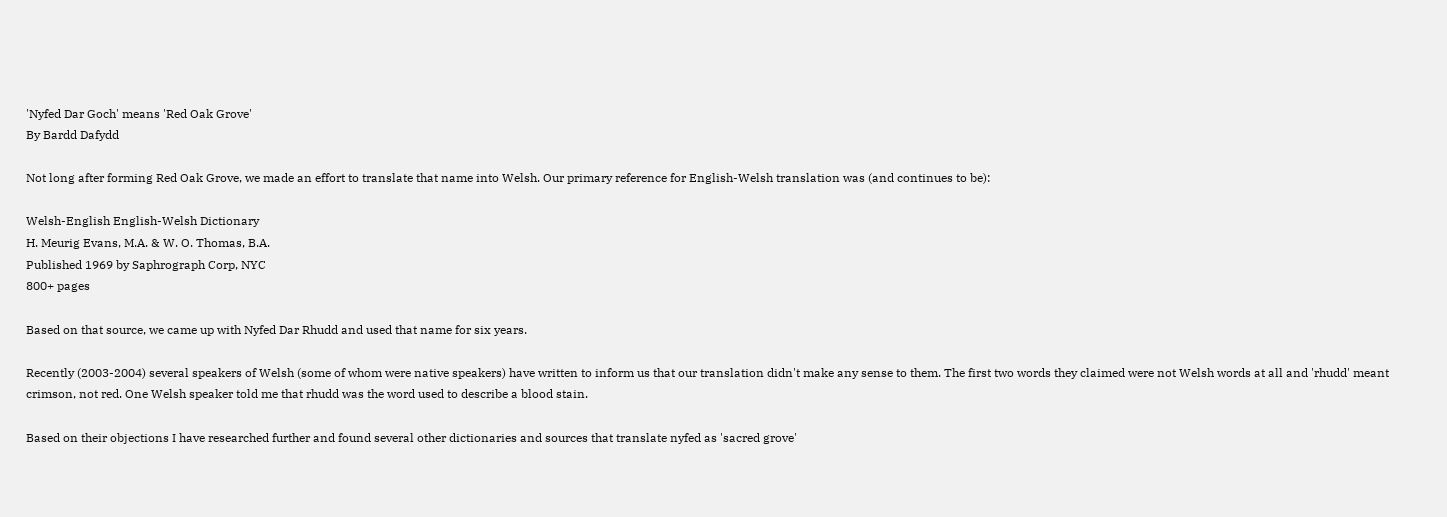'Nyfed Dar Goch' means 'Red Oak Grove'
By Bardd Dafydd

Not long after forming Red Oak Grove, we made an effort to translate that name into Welsh. Our primary reference for English-Welsh translation was (and continues to be):

Welsh-English English-Welsh Dictionary
H. Meurig Evans, M.A. & W. O. Thomas, B.A.
Published 1969 by Saphrograph Corp, NYC
800+ pages

Based on that source, we came up with Nyfed Dar Rhudd and used that name for six years.

Recently (2003-2004) several speakers of Welsh (some of whom were native speakers) have written to inform us that our translation didn't make any sense to them. The first two words they claimed were not Welsh words at all and 'rhudd' meant crimson, not red. One Welsh speaker told me that rhudd was the word used to describe a blood stain.

Based on their objections I have researched further and found several other dictionaries and sources that translate nyfed as 'sacred grove'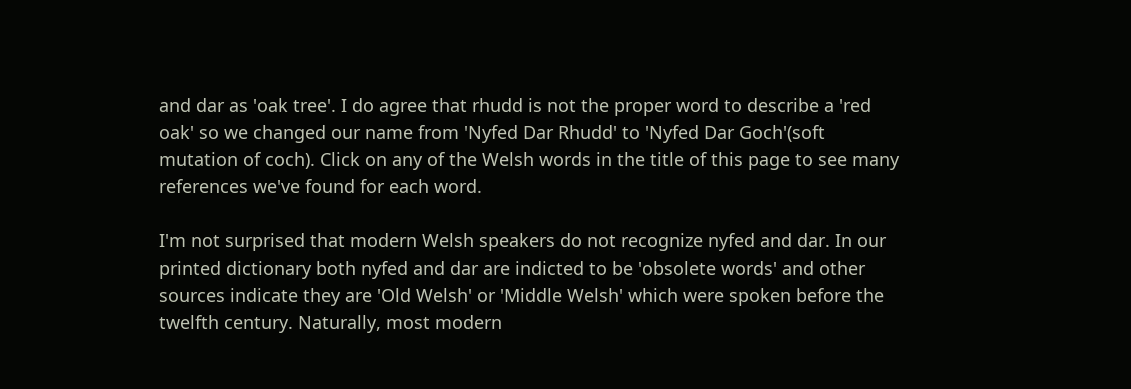and dar as 'oak tree'. I do agree that rhudd is not the proper word to describe a 'red oak' so we changed our name from 'Nyfed Dar Rhudd' to 'Nyfed Dar Goch'(soft mutation of coch). Click on any of the Welsh words in the title of this page to see many references we've found for each word.

I'm not surprised that modern Welsh speakers do not recognize nyfed and dar. In our printed dictionary both nyfed and dar are indicted to be 'obsolete words' and other sources indicate they are 'Old Welsh' or 'Middle Welsh' which were spoken before the twelfth century. Naturally, most modern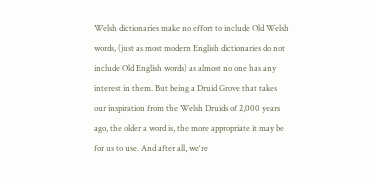Welsh dictionaries make no effort to include Old Welsh words, (just as most modern English dictionaries do not include Old English words) as almost no one has any interest in them. But being a Druid Grove that takes our inspiration from the Welsh Druids of 2,000 years ago, the older a word is, the more appropriate it may be for us to use. And after all, we're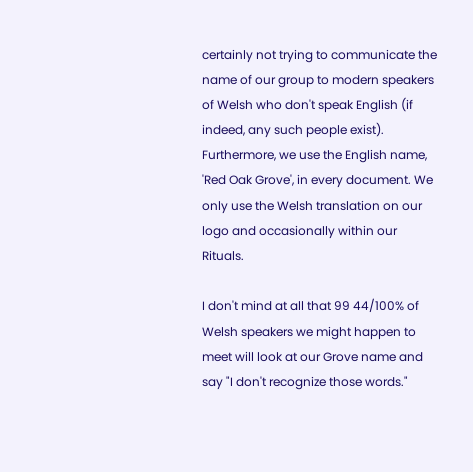certainly not trying to communicate the name of our group to modern speakers of Welsh who don't speak English (if indeed, any such people exist). Furthermore, we use the English name, 'Red Oak Grove', in every document. We only use the Welsh translation on our logo and occasionally within our Rituals.

I don't mind at all that 99 44/100% of Welsh speakers we might happen to meet will look at our Grove name and say "I don't recognize those words."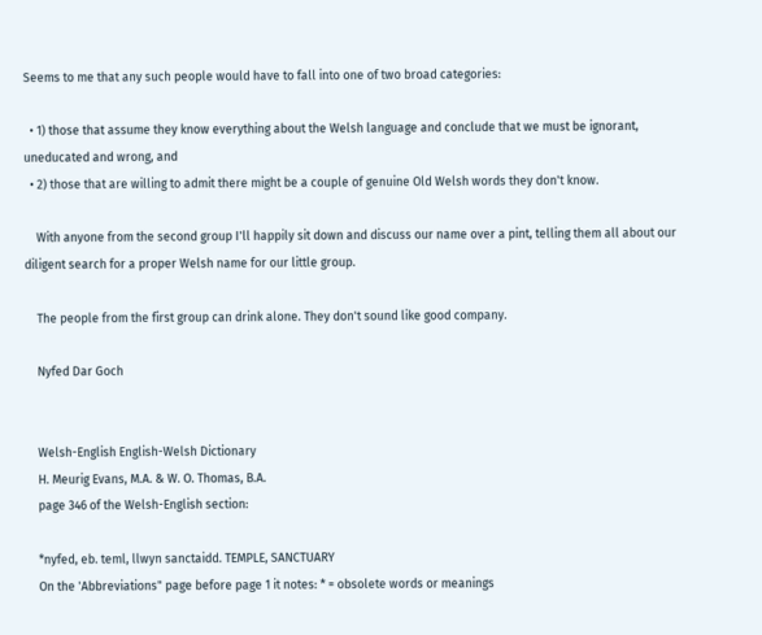Seems to me that any such people would have to fall into one of two broad categories:

  • 1) those that assume they know everything about the Welsh language and conclude that we must be ignorant, uneducated and wrong, and
  • 2) those that are willing to admit there might be a couple of genuine Old Welsh words they don't know.

    With anyone from the second group I'll happily sit down and discuss our name over a pint, telling them all about our diligent search for a proper Welsh name for our little group.

    The people from the first group can drink alone. They don't sound like good company.

    Nyfed Dar Goch


    Welsh-English English-Welsh Dictionary
    H. Meurig Evans, M.A. & W. O. Thomas, B.A.
    page 346 of the Welsh-English section:

    *nyfed, eb. teml, llwyn sanctaidd. TEMPLE, SANCTUARY
    On the 'Abbreviations" page before page 1 it notes: * = obsolete words or meanings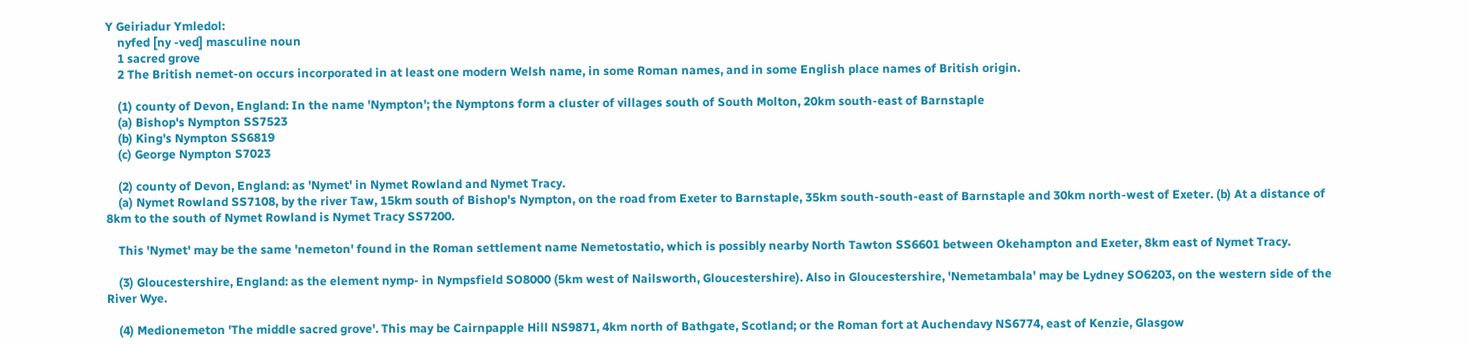Y Geiriadur Ymledol:
    nyfed [ny -ved] masculine noun
    1 sacred grove
    2 The British nemet-on occurs incorporated in at least one modern Welsh name, in some Roman names, and in some English place names of British origin.

    (1) county of Devon, England: In the name 'Nympton'; the Nymptons form a cluster of villages south of South Molton, 20km south-east of Barnstaple
    (a) Bishop's Nympton SS7523
    (b) King's Nympton SS6819
    (c) George Nympton S7023

    (2) county of Devon, England: as 'Nymet' in Nymet Rowland and Nymet Tracy.
    (a) Nymet Rowland SS7108, by the river Taw, 15km south of Bishop's Nympton, on the road from Exeter to Barnstaple, 35km south-south-east of Barnstaple and 30km north-west of Exeter. (b) At a distance of 8km to the south of Nymet Rowland is Nymet Tracy SS7200.

    This 'Nymet' may be the same 'nemeton' found in the Roman settlement name Nemetostatio, which is possibly nearby North Tawton SS6601 between Okehampton and Exeter, 8km east of Nymet Tracy.

    (3) Gloucestershire, England: as the element nymp- in Nympsfield SO8000 (5km west of Nailsworth, Gloucestershire). Also in Gloucestershire, 'Nemetambala' may be Lydney SO6203, on the western side of the River Wye.

    (4) Medionemeton 'The middle sacred grove'. This may be Cairnpapple Hill NS9871, 4km north of Bathgate, Scotland; or the Roman fort at Auchendavy NS6774, east of Kenzie, Glasgow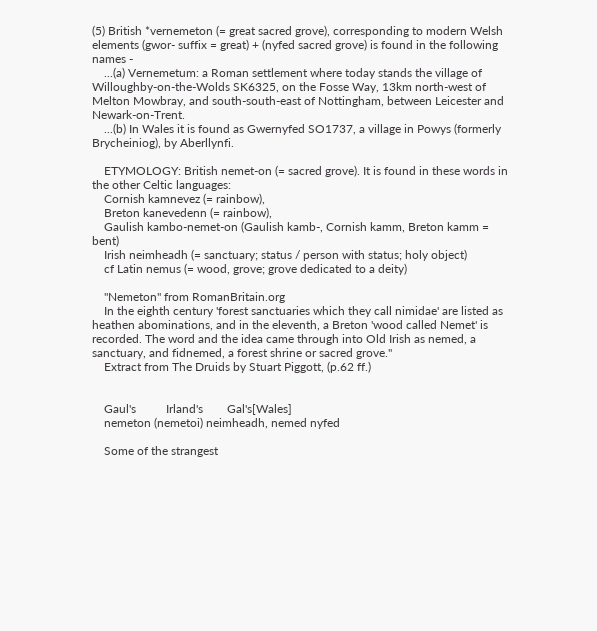(5) British *vernemeton (= great sacred grove), corresponding to modern Welsh elements (gwor- suffix = great) + (nyfed sacred grove) is found in the following names -
    ...(a) Vernemetum: a Roman settlement where today stands the village of Willoughby-on-the-Wolds SK6325, on the Fosse Way, 13km north-west of Melton Mowbray, and south-south-east of Nottingham, between Leicester and Newark-on-Trent.
    ...(b) In Wales it is found as Gwernyfed SO1737, a village in Powys (formerly Brycheiniog), by Aberllynfi.

    ETYMOLOGY: British nemet-on (= sacred grove). It is found in these words in the other Celtic languages:
    Cornish kamnevez (= rainbow),
    Breton kanevedenn (= rainbow),
    Gaulish kambo-nemet-on (Gaulish kamb-, Cornish kamm, Breton kamm = bent)
    Irish neimheadh (= sanctuary; status / person with status; holy object)
    cf Latin nemus (= wood, grove; grove dedicated to a deity)

    "Nemeton" from RomanBritain.org
    In the eighth century 'forest sanctuaries which they call nimidae' are listed as heathen abominations, and in the eleventh, a Breton 'wood called Nemet' is recorded. The word and the idea came through into Old Irish as nemed, a sanctuary, and fidnemed, a forest shrine or sacred grove."
    Extract from The Druids by Stuart Piggott, (p.62 ff.)


    Gaul's          Irland's        Gal's[Wales]
    nemeton (nemetoi) neimheadh, nemed nyfed

    Some of the strangest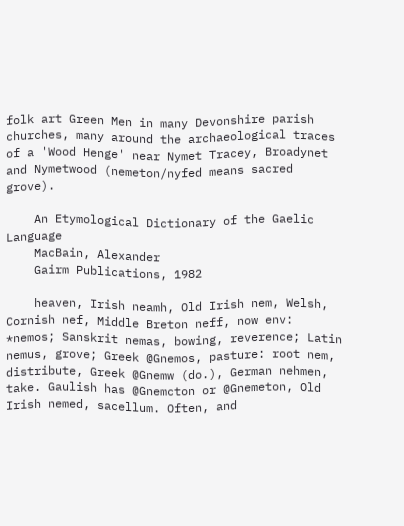folk art Green Men in many Devonshire parish churches, many around the archaeological traces of a 'Wood Henge' near Nymet Tracey, Broadynet and Nymetwood (nemeton/nyfed means sacred grove).

    An Etymological Dictionary of the Gaelic Language
    MacBain, Alexander
    Gairm Publications, 1982

    heaven, Irish neamh, Old Irish nem, Welsh, Cornish nef, Middle Breton neff, now env: *nemos; Sanskrit nemas, bowing, reverence; Latin nemus, grove; Greek @Gnemos, pasture: root nem, distribute, Greek @Gnemw (do.), German nehmen, take. Gaulish has @Gnemcton or @Gnemeton, Old Irish nemed, sacellum. Often, and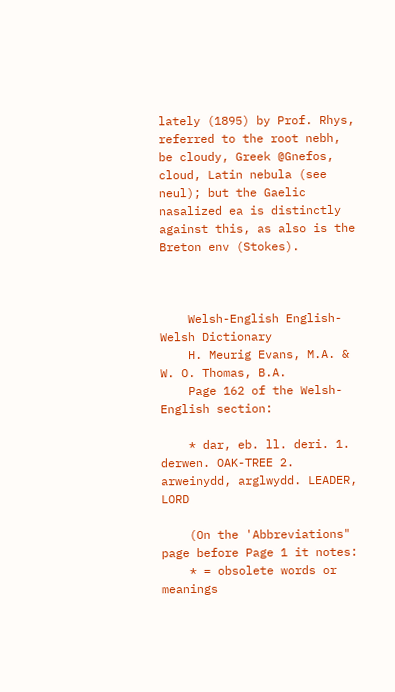lately (1895) by Prof. Rhys, referred to the root nebh, be cloudy, Greek @Gnefos, cloud, Latin nebula (see neul); but the Gaelic nasalized ea is distinctly against this, as also is the Breton env (Stokes).



    Welsh-English English-Welsh Dictionary
    H. Meurig Evans, M.A. & W. O. Thomas, B.A.
    Page 162 of the Welsh-English section:

    * dar, eb. ll. deri. 1. derwen. OAK-TREE 2. arweinydd, arglwydd. LEADER, LORD

    (On the 'Abbreviations" page before Page 1 it notes:
    * = obsolete words or meanings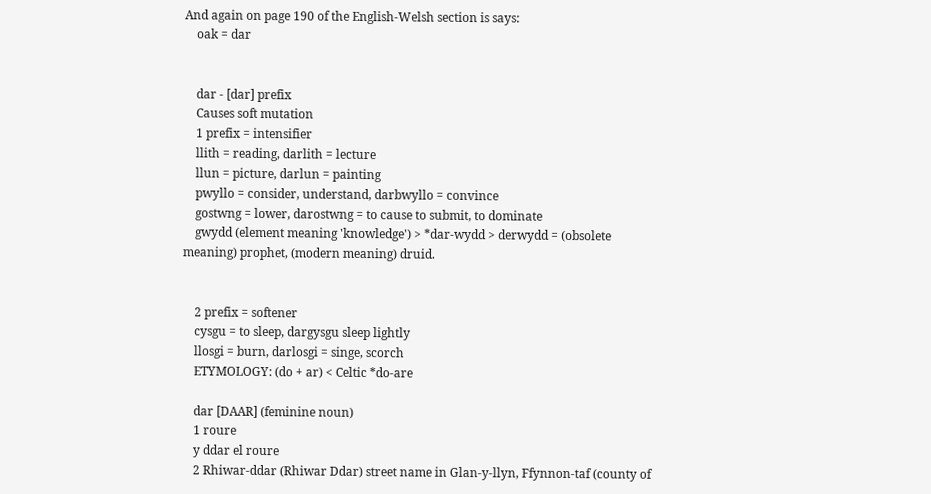And again on page 190 of the English-Welsh section is says:
    oak = dar


    dar - [dar] prefix
    Causes soft mutation
    1 prefix = intensifier
    llith = reading, darlith = lecture
    llun = picture, darlun = painting
    pwyllo = consider, understand, darbwyllo = convince
    gostwng = lower, darostwng = to cause to submit, to dominate
    gwydd (element meaning 'knowledge') > *dar-wydd > derwydd = (obsolete meaning) prophet, (modern meaning) druid.


    2 prefix = softener
    cysgu = to sleep, dargysgu sleep lightly
    llosgi = burn, darlosgi = singe, scorch
    ETYMOLOGY: (do + ar) < Celtic *do-are

    dar [DAAR] (feminine noun)
    1 roure
    y ddar el roure
    2 Rhiwar-ddar (Rhiwar Ddar) street name in Glan-y-llyn, Ffynnon-taf (county of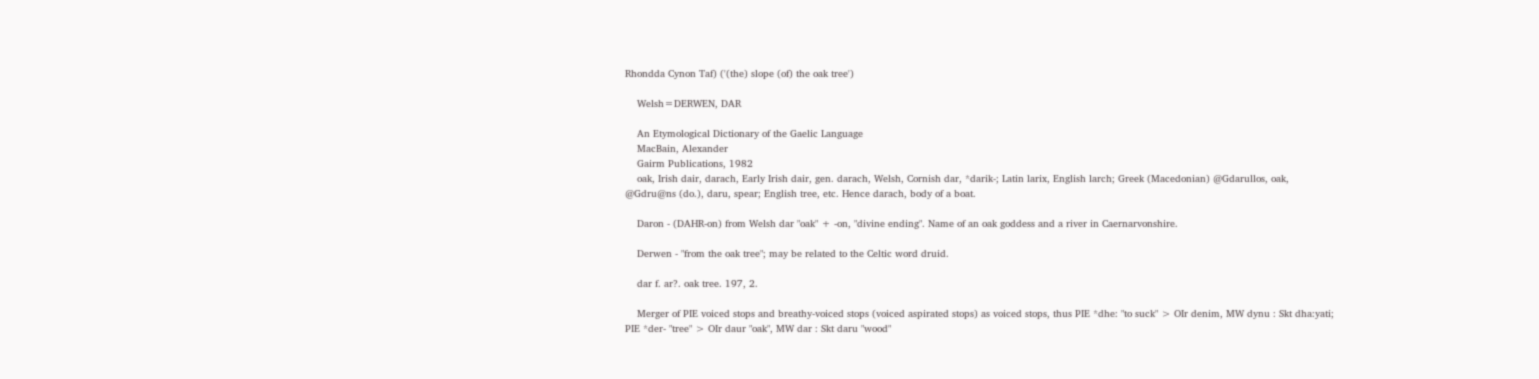Rhondda Cynon Taf) ('(the) slope (of) the oak tree')

    Welsh=DERWEN, DAR

    An Etymological Dictionary of the Gaelic Language
    MacBain, Alexander
    Gairm Publications, 1982
    oak, Irish dair, darach, Early Irish dair, gen. darach, Welsh, Cornish dar, *darik-; Latin larix, English larch; Greek (Macedonian) @Gdarullos, oak, @Gdru@ns (do.), daru, spear; English tree, etc. Hence darach, body of a boat.

    Daron - (DAHR-on) from Welsh dar "oak" + -on, "divine ending". Name of an oak goddess and a river in Caernarvonshire.

    Derwen - "from the oak tree"; may be related to the Celtic word druid.

    dar f. ar?. oak tree. 197, 2.

    Merger of PIE voiced stops and breathy-voiced stops (voiced aspirated stops) as voiced stops, thus PIE *dhe: "to suck" > OIr denim, MW dynu : Skt dha:yati; PIE *der- "tree" > OIr daur "oak", MW dar : Skt daru "wood"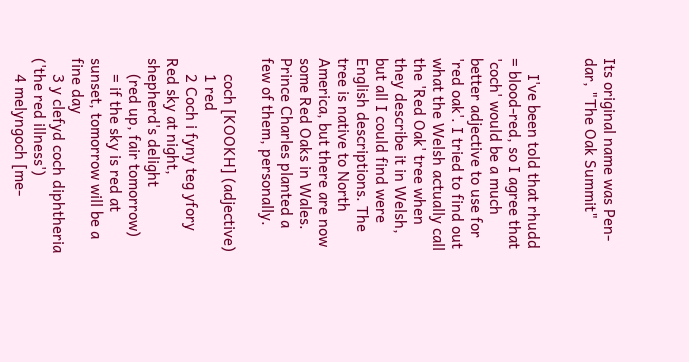Its original name was Pen-dar, "The Oak Summit"


    I've been told that rhudd = blood-red, so I agree that 'coch' would be a much better adjective to use for 'red oak'. I tried to find out what the Welsh actually call the 'Red Oak' tree when they describe it in Welsh, but all I could find were English descriptions. The tree is native to North America, but there are now some Red Oaks in Wales. Prince Charles planted a few of them, personally.

    coch [KOOKH] (adjective)
    1 red
    2 Coch i fyny teg yfory Red sky at night, shepherd's delight
    (red up, fair tomorrow)
    = if the sky is red at sunset, tomorrow will be a fine day
    3 y clefyd coch diphtheria ('the red illness')
    4 melyngoch [me-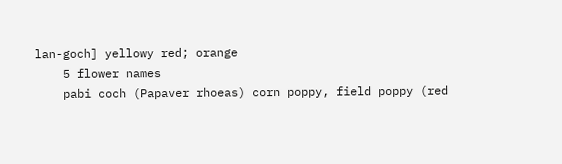lan-goch] yellowy red; orange
    5 flower names
    pabi coch (Papaver rhoeas) corn poppy, field poppy (red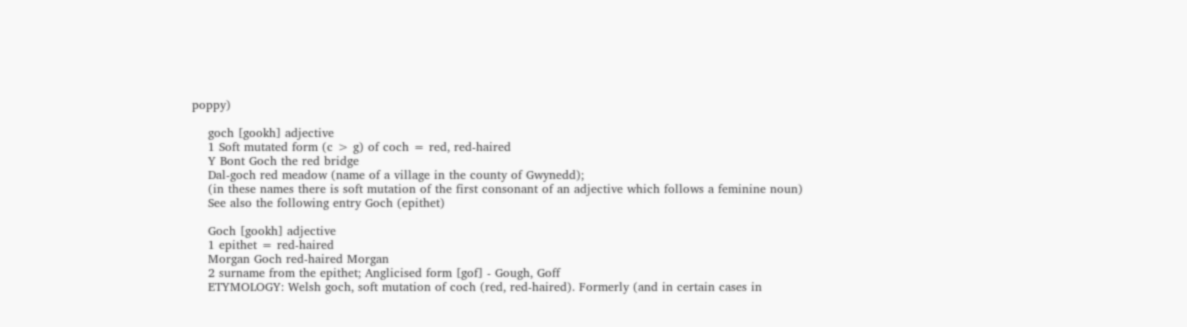poppy)

    goch [gookh] adjective
    1 Soft mutated form (c > g) of coch = red, red-haired
    Y Bont Goch the red bridge
    Dal-goch red meadow (name of a village in the county of Gwynedd);
    (in these names there is soft mutation of the first consonant of an adjective which follows a feminine noun)
    See also the following entry Goch (epithet)

    Goch [gookh] adjective
    1 epithet = red-haired
    Morgan Goch red-haired Morgan
    2 surname from the epithet; Anglicised form [gof] - Gough, Goff
    ETYMOLOGY: Welsh goch, soft mutation of coch (red, red-haired). Formerly (and in certain cases in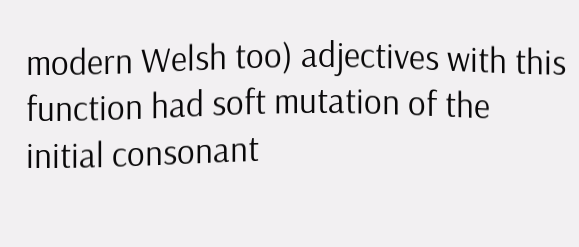modern Welsh too) adjectives with this function had soft mutation of the initial consonant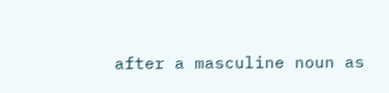after a masculine noun as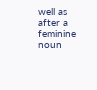well as after a feminine noun